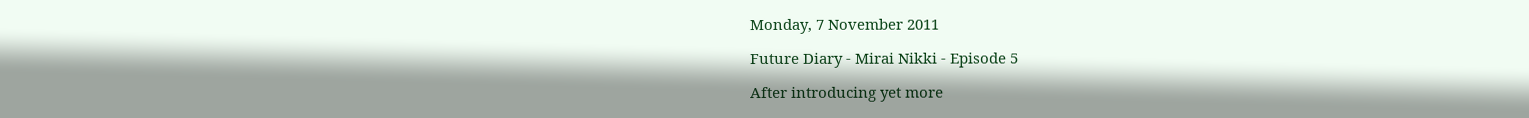Monday, 7 November 2011

Future Diary - Mirai Nikki - Episode 5

After introducing yet more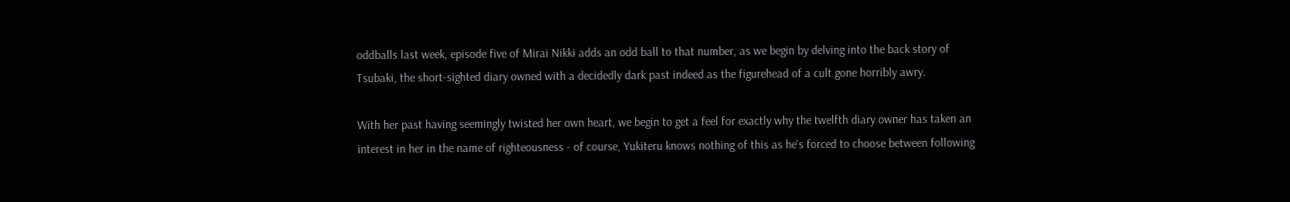oddballs last week, episode five of Mirai Nikki adds an odd ball to that number, as we begin by delving into the back story of Tsubaki, the short-sighted diary owned with a decidedly dark past indeed as the figurehead of a cult gone horribly awry.

With her past having seemingly twisted her own heart, we begin to get a feel for exactly why the twelfth diary owner has taken an interest in her in the name of righteousness - of course, Yukiteru knows nothing of this as he's forced to choose between following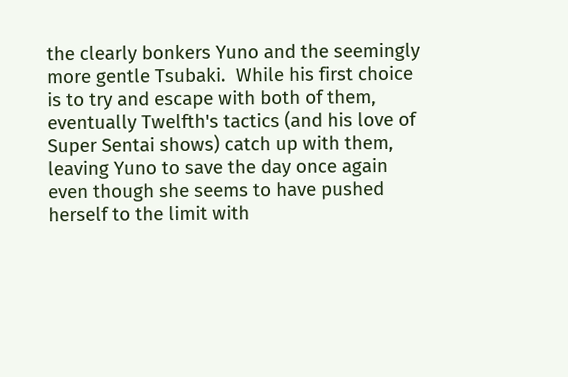the clearly bonkers Yuno and the seemingly more gentle Tsubaki.  While his first choice is to try and escape with both of them, eventually Twelfth's tactics (and his love of Super Sentai shows) catch up with them, leaving Yuno to save the day once again even though she seems to have pushed herself to the limit with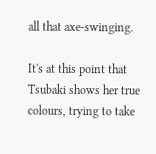all that axe-swinging.

It's at this point that Tsubaki shows her true colours, trying to take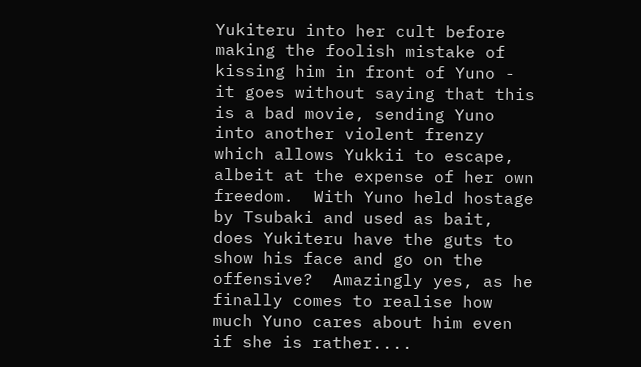Yukiteru into her cult before making the foolish mistake of kissing him in front of Yuno - it goes without saying that this is a bad movie, sending Yuno into another violent frenzy which allows Yukkii to escape, albeit at the expense of her own freedom.  With Yuno held hostage by Tsubaki and used as bait, does Yukiteru have the guts to show his face and go on the offensive?  Amazingly yes, as he finally comes to realise how much Yuno cares about him even if she is rather....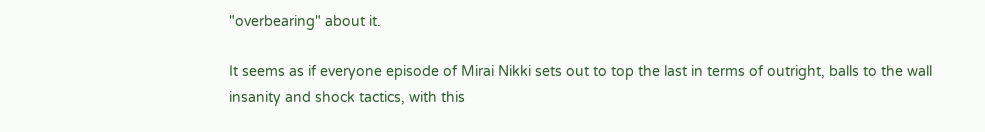"overbearing" about it.

It seems as if everyone episode of Mirai Nikki sets out to top the last in terms of outright, balls to the wall insanity and shock tactics, with this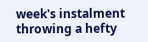week's instalment throwing a hefty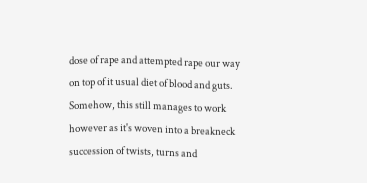dose of rape and attempted rape our way on top of it usual diet of blood and guts.  Somehow, this still manages to work however as it's woven into a breakneck succession of twists, turns and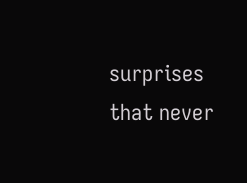surprises that never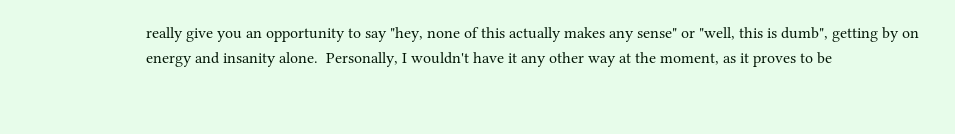really give you an opportunity to say "hey, none of this actually makes any sense" or "well, this is dumb", getting by on energy and insanity alone.  Personally, I wouldn't have it any other way at the moment, as it proves to be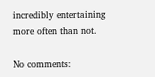incredibly entertaining more often than not.

No comments: